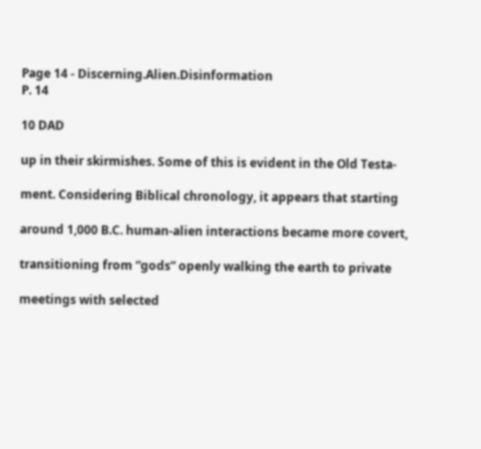Page 14 - Discerning.Alien.Disinformation
P. 14

10 DAD

up in their skirmishes. Some of this is evident in the Old Testa-

ment. Considering Biblical chronology, it appears that starting

around 1,000 B.C. human-alien interactions became more covert,

transitioning from “gods” openly walking the earth to private

meetings with selected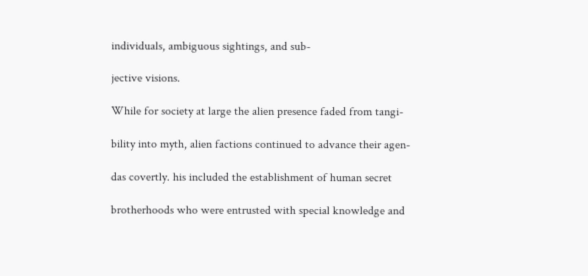individuals, ambiguous sightings, and sub-

jective visions.

While for society at large the alien presence faded from tangi-

bility into myth, alien factions continued to advance their agen-

das covertly. his included the establishment of human secret

brotherhoods who were entrusted with special knowledge and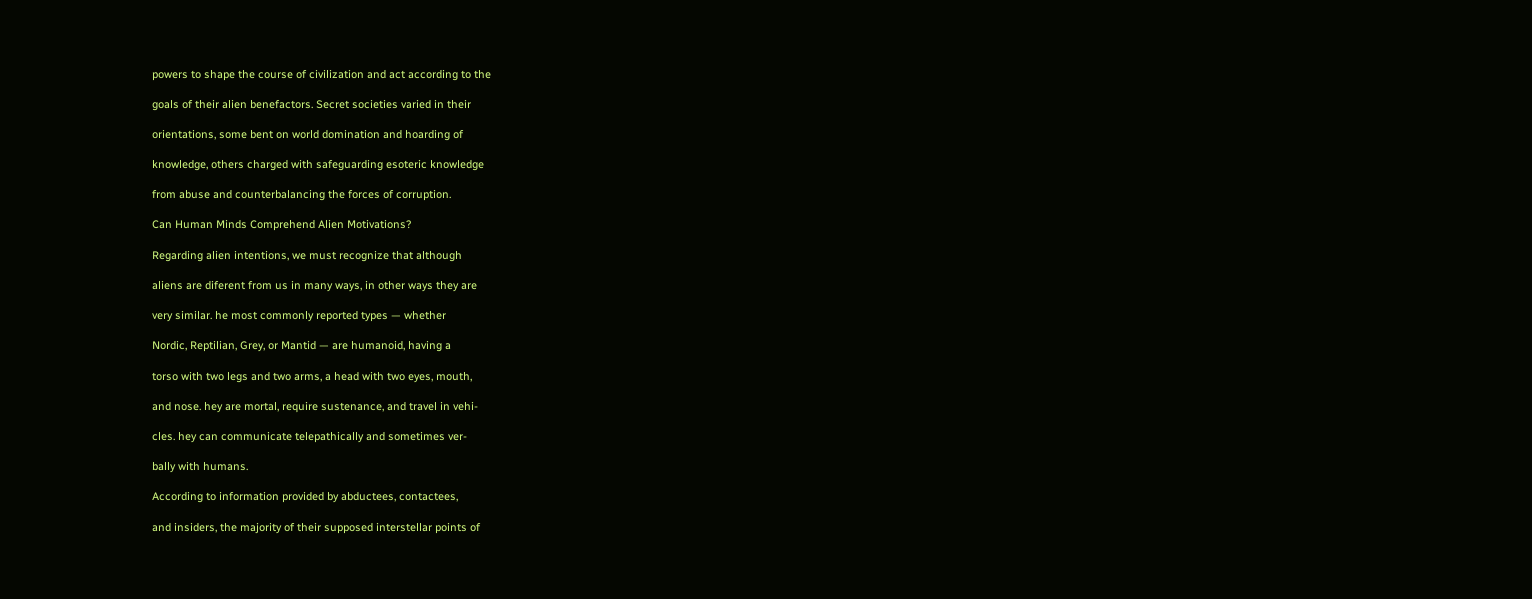powers to shape the course of civilization and act according to the

goals of their alien benefactors. Secret societies varied in their

orientations, some bent on world domination and hoarding of

knowledge, others charged with safeguarding esoteric knowledge

from abuse and counterbalancing the forces of corruption.

Can Human Minds Comprehend Alien Motivations?

Regarding alien intentions, we must recognize that although

aliens are diferent from us in many ways, in other ways they are

very similar. he most commonly reported types — whether

Nordic, Reptilian, Grey, or Mantid — are humanoid, having a

torso with two legs and two arms, a head with two eyes, mouth,

and nose. hey are mortal, require sustenance, and travel in vehi-

cles. hey can communicate telepathically and sometimes ver-

bally with humans.

According to information provided by abductees, contactees,

and insiders, the majority of their supposed interstellar points of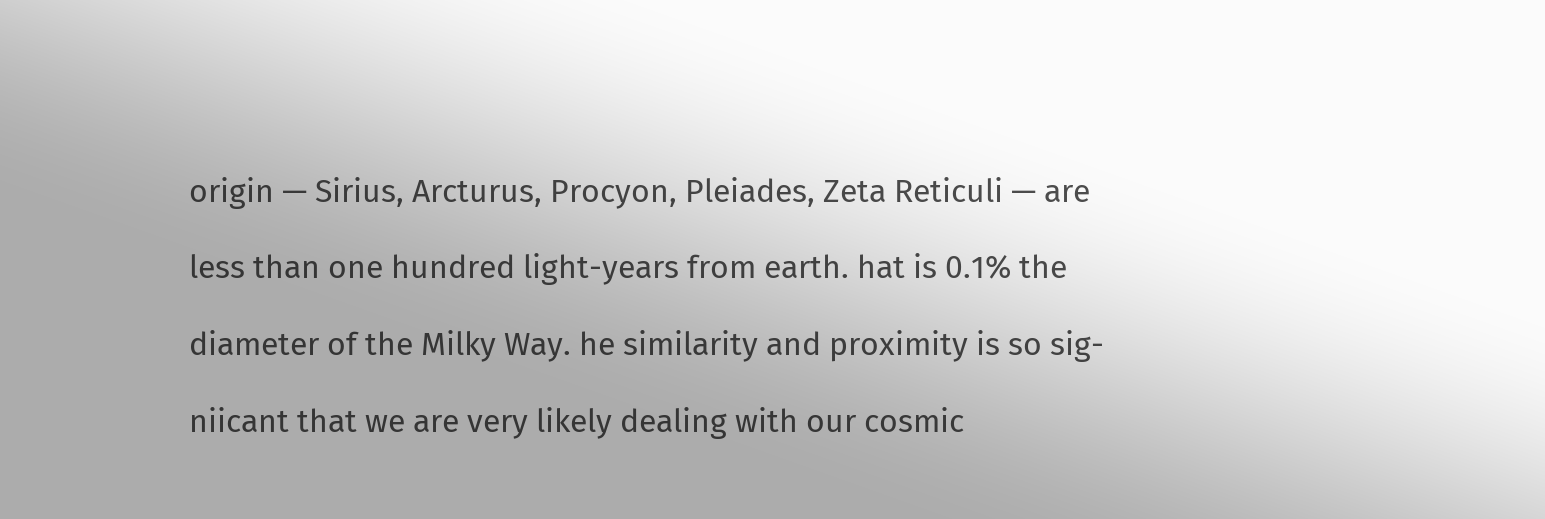origin — Sirius, Arcturus, Procyon, Pleiades, Zeta Reticuli — are

less than one hundred light-years from earth. hat is 0.1% the

diameter of the Milky Way. he similarity and proximity is so sig-

niicant that we are very likely dealing with our cosmic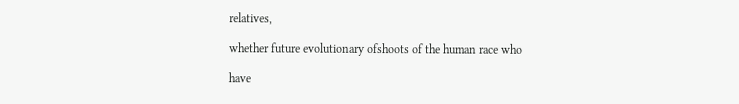relatives,

whether future evolutionary ofshoots of the human race who

have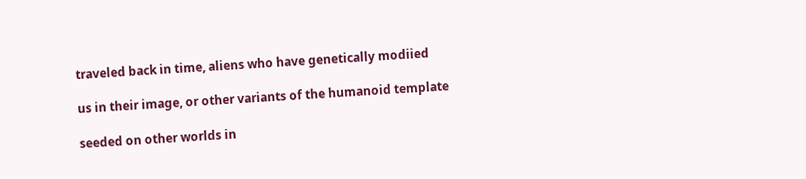traveled back in time, aliens who have genetically modiied

us in their image, or other variants of the humanoid template

seeded on other worlds in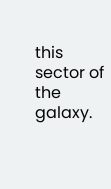this sector of the galaxy.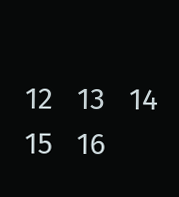12   13   14   15   16